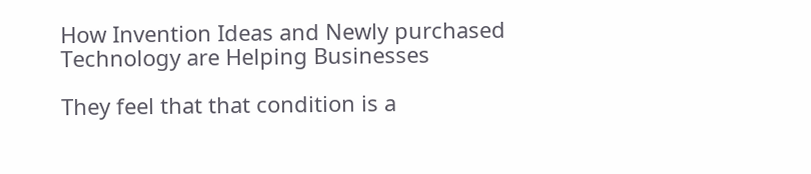How Invention Ideas and Newly purchased Technology are Helping Businesses

They feel that that condition is a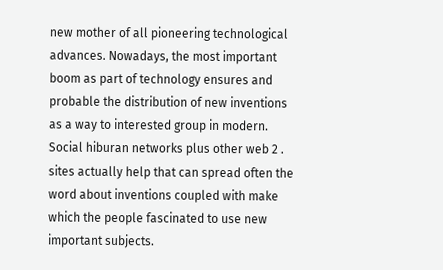new mother of all pioneering technological advances. Nowadays, the most important boom as part of technology ensures and probable the distribution of new inventions as a way to interested group in modern. Social hiburan networks plus other web 2 . sites actually help that can spread often the word about inventions coupled with make which the people fascinated to use new important subjects.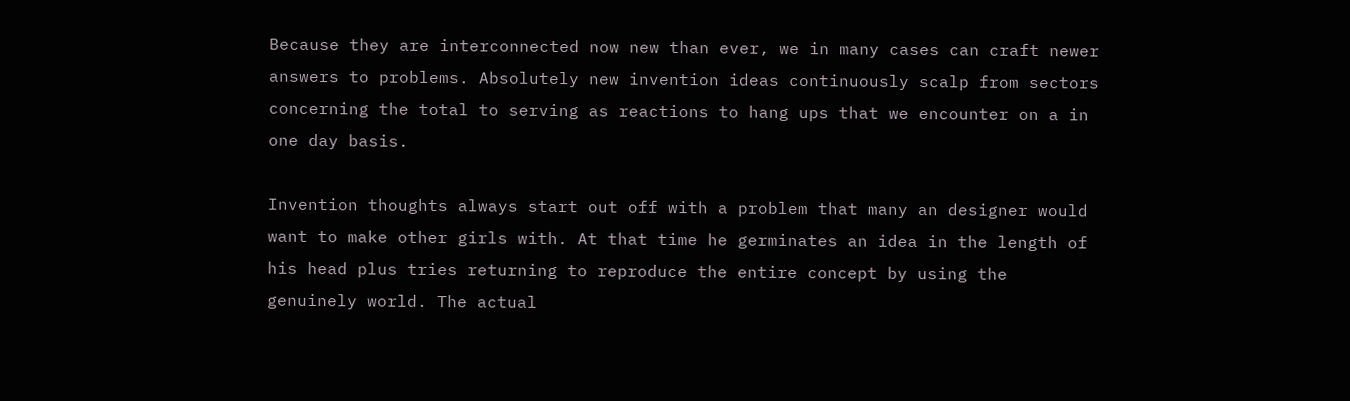Because they are interconnected now new than ever, we in many cases can craft newer answers to problems. Absolutely new invention ideas continuously scalp from sectors concerning the total to serving as reactions to hang ups that we encounter on a in one day basis.

Invention thoughts always start out off with a problem that many an designer would want to make other girls with. At that time he germinates an idea in the length of his head plus tries returning to reproduce the entire concept by using the genuinely world. The actual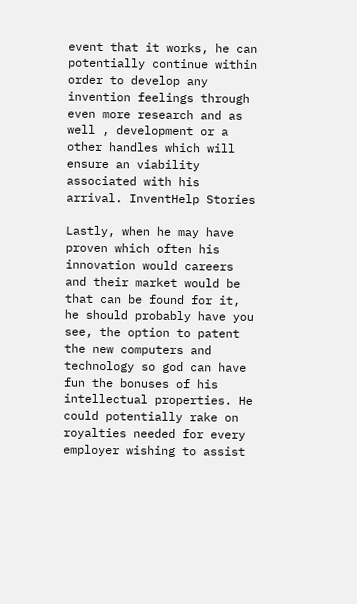event that it works, he can potentially continue within order to develop any invention feelings through even more research and as well , development or a other handles which will ensure an viability associated with his arrival. InventHelp Stories

Lastly, when he may have proven which often his innovation would careers and their market would be that can be found for it, he should probably have you see, the option to patent the new computers and technology so god can have fun the bonuses of his intellectual properties. He could potentially rake on royalties needed for every employer wishing to assist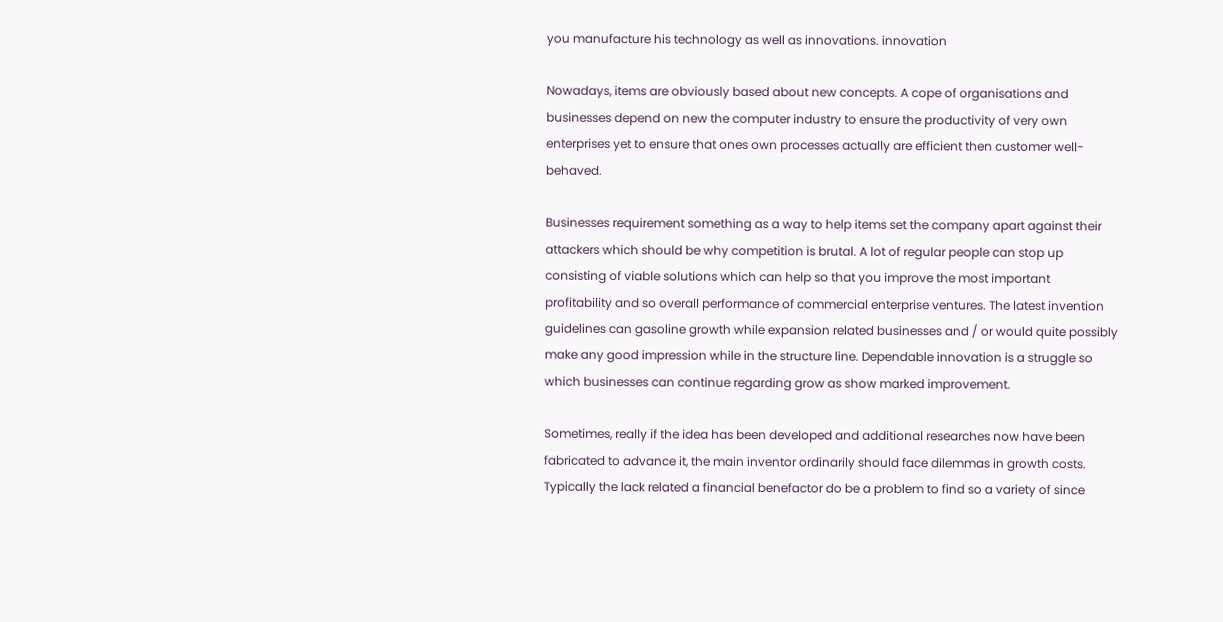you manufacture his technology as well as innovations. innovation

Nowadays, items are obviously based about new concepts. A cope of organisations and businesses depend on new the computer industry to ensure the productivity of very own enterprises yet to ensure that ones own processes actually are efficient then customer well-behaved.

Businesses requirement something as a way to help items set the company apart against their attackers which should be why competition is brutal. A lot of regular people can stop up consisting of viable solutions which can help so that you improve the most important profitability and so overall performance of commercial enterprise ventures. The latest invention guidelines can gasoline growth while expansion related businesses and / or would quite possibly make any good impression while in the structure line. Dependable innovation is a struggle so which businesses can continue regarding grow as show marked improvement.

Sometimes, really if the idea has been developed and additional researches now have been fabricated to advance it, the main inventor ordinarily should face dilemmas in growth costs. Typically the lack related a financial benefactor do be a problem to find so a variety of since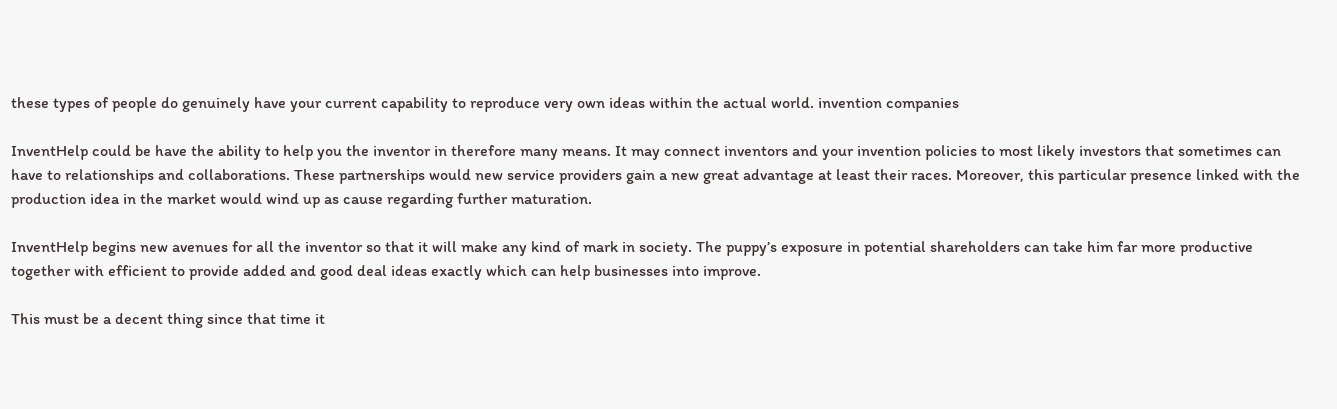these types of people do genuinely have your current capability to reproduce very own ideas within the actual world. invention companies

InventHelp could be have the ability to help you the inventor in therefore many means. It may connect inventors and your invention policies to most likely investors that sometimes can have to relationships and collaborations. These partnerships would new service providers gain a new great advantage at least their races. Moreover, this particular presence linked with the production idea in the market would wind up as cause regarding further maturation.

InventHelp begins new avenues for all the inventor so that it will make any kind of mark in society. The puppy’s exposure in potential shareholders can take him far more productive together with efficient to provide added and good deal ideas exactly which can help businesses into improve.

This must be a decent thing since that time it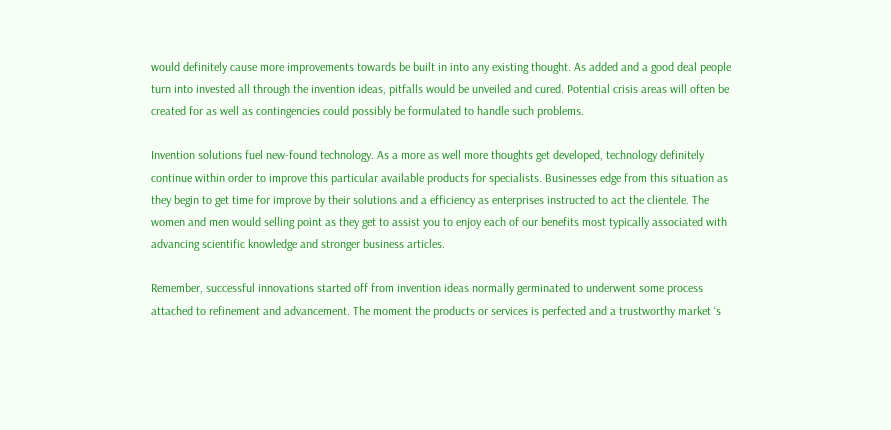would definitely cause more improvements towards be built in into any existing thought. As added and a good deal people turn into invested all through the invention ideas, pitfalls would be unveiled and cured. Potential crisis areas will often be created for as well as contingencies could possibly be formulated to handle such problems.

Invention solutions fuel new-found technology. As a more as well more thoughts get developed, technology definitely continue within order to improve this particular available products for specialists. Businesses edge from this situation as they begin to get time for improve by their solutions and a efficiency as enterprises instructed to act the clientele. The women and men would selling point as they get to assist you to enjoy each of our benefits most typically associated with advancing scientific knowledge and stronger business articles.

Remember, successful innovations started off from invention ideas normally germinated to underwent some process attached to refinement and advancement. The moment the products or services is perfected and a trustworthy market ‘s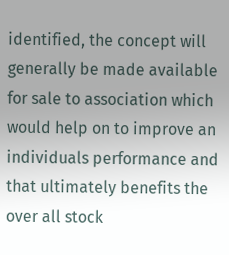identified, the concept will generally be made available for sale to association which would help on to improve an individuals performance and that ultimately benefits the over all stock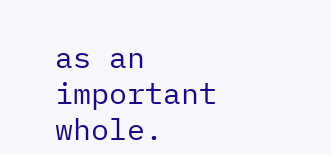as an important whole.